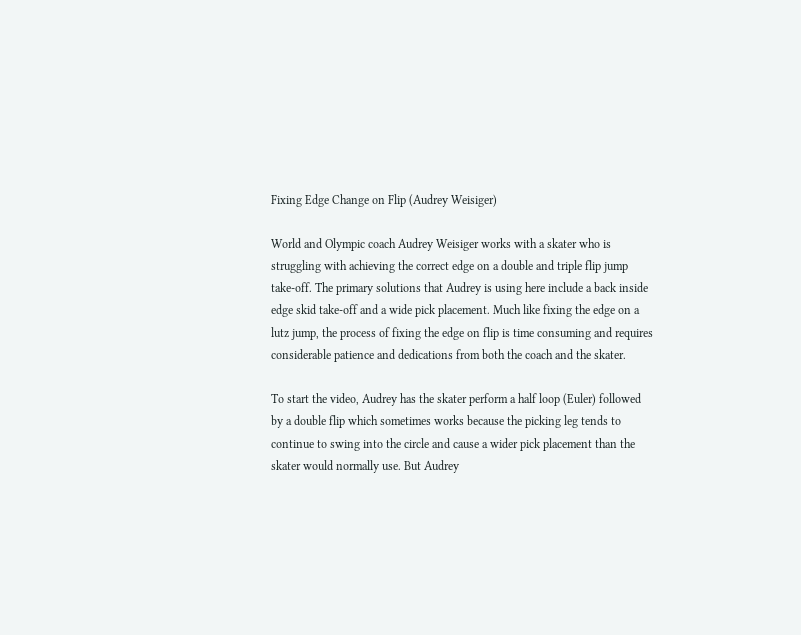Fixing Edge Change on Flip (Audrey Weisiger)

World and Olympic coach Audrey Weisiger works with a skater who is struggling with achieving the correct edge on a double and triple flip jump take-off. The primary solutions that Audrey is using here include a back inside edge skid take-off and a wide pick placement. Much like fixing the edge on a lutz jump, the process of fixing the edge on flip is time consuming and requires considerable patience and dedications from both the coach and the skater.

To start the video, Audrey has the skater perform a half loop (Euler) followed by a double flip which sometimes works because the picking leg tends to continue to swing into the circle and cause a wider pick placement than the skater would normally use. But Audrey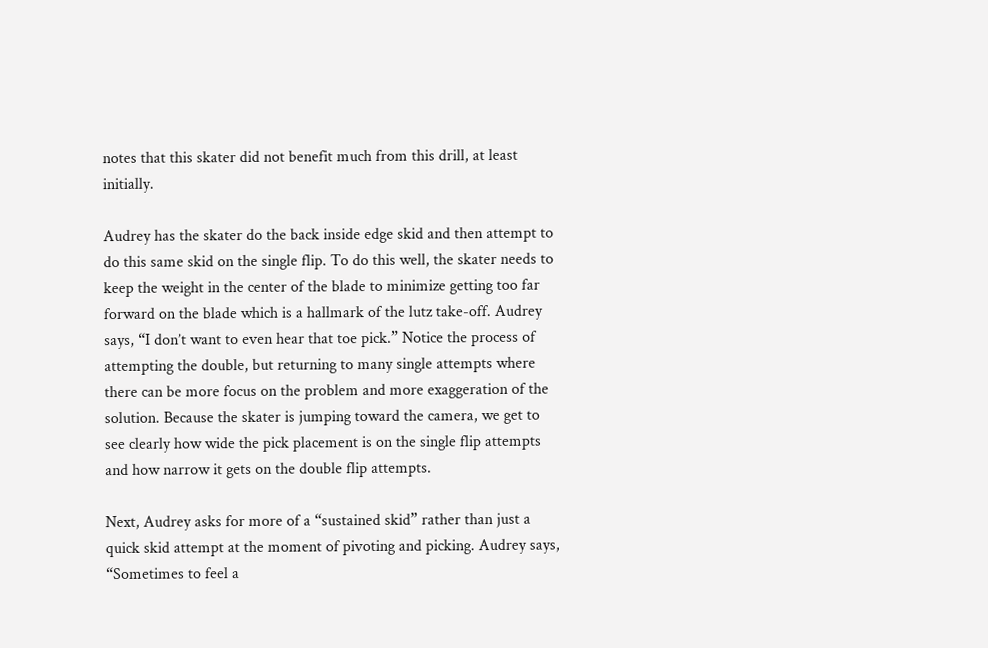notes that this skater did not benefit much from this drill, at least initially.

Audrey has the skater do the back inside edge skid and then attempt to do this same skid on the single flip. To do this well, the skater needs to keep the weight in the center of the blade to minimize getting too far forward on the blade which is a hallmark of the lutz take-off. Audrey says, “I don’t want to even hear that toe pick.” Notice the process of attempting the double, but returning to many single attempts where there can be more focus on the problem and more exaggeration of the solution. Because the skater is jumping toward the camera, we get to see clearly how wide the pick placement is on the single flip attempts and how narrow it gets on the double flip attempts.

Next, Audrey asks for more of a “sustained skid” rather than just a quick skid attempt at the moment of pivoting and picking. Audrey says, “Sometimes to feel a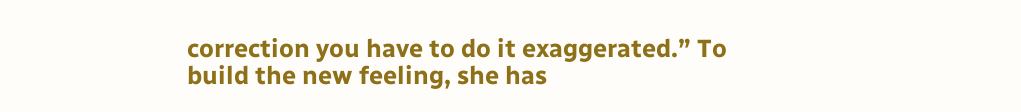correction you have to do it exaggerated.” To build the new feeling, she has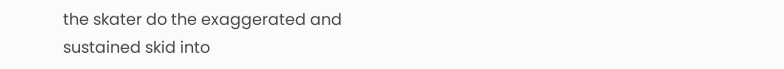the skater do the exaggerated and sustained skid into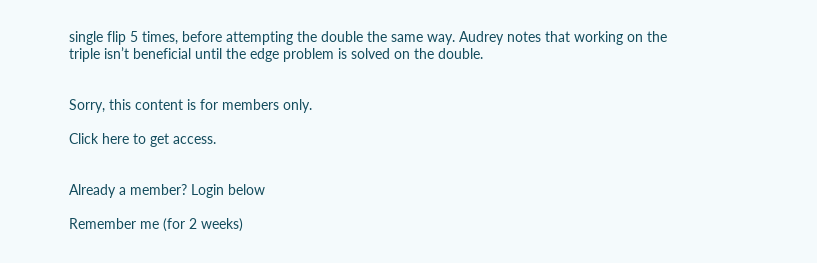single flip 5 times, before attempting the double the same way. Audrey notes that working on the triple isn’t beneficial until the edge problem is solved on the double.


Sorry, this content is for members only.

Click here to get access.


Already a member? Login below

Remember me (for 2 weeks)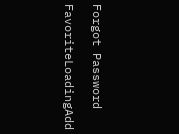Forgot Password

FavoriteLoadingAdd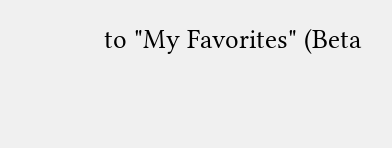to "My Favorites" (Beta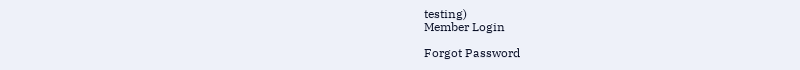testing)
Member Login

Forgot Password